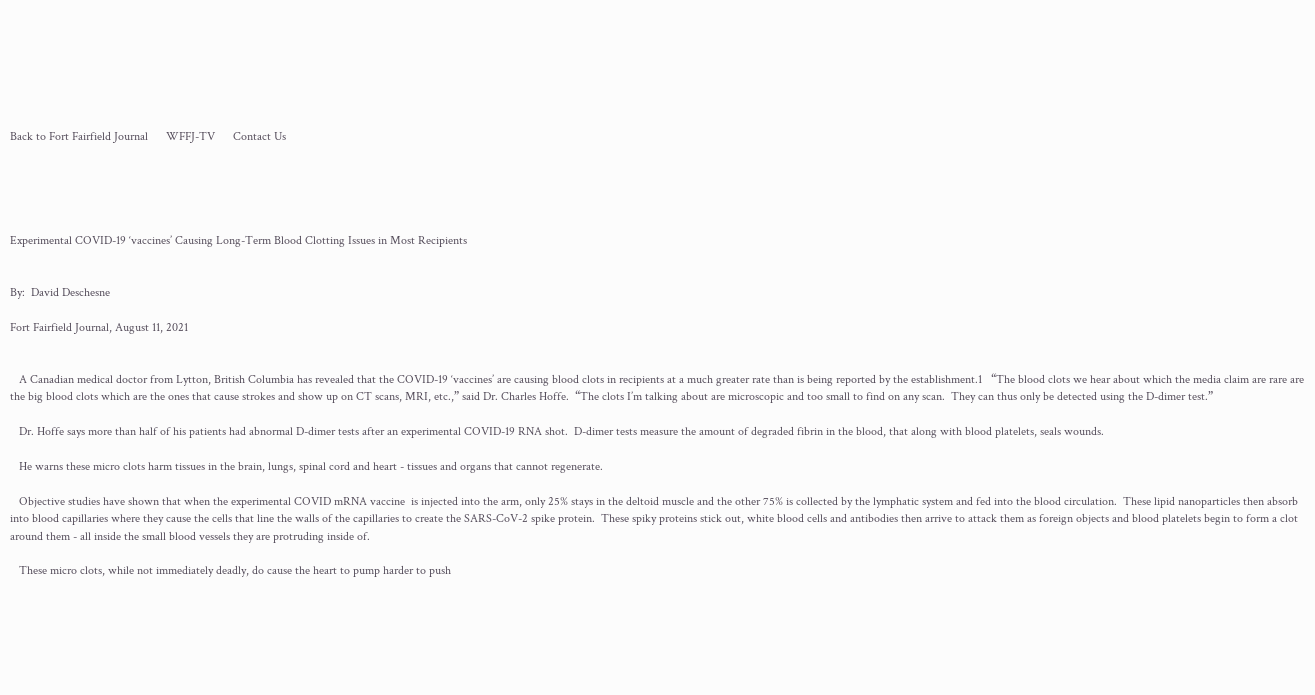Back to Fort Fairfield Journal      WFFJ-TV      Contact Us





Experimental COVID-19 ‘vaccines’ Causing Long-Term Blood Clotting Issues in Most Recipients


By:  David Deschesne

Fort Fairfield Journal, August 11, 2021


   A Canadian medical doctor from Lytton, British Columbia has revealed that the COVID-19 ‘vaccines’ are causing blood clots in recipients at a much greater rate than is being reported by the establishment.1   “The blood clots we hear about which the media claim are rare are the big blood clots which are the ones that cause strokes and show up on CT scans, MRI, etc.,” said Dr. Charles Hoffe.  “The clots I’m talking about are microscopic and too small to find on any scan.  They can thus only be detected using the D-dimer test.”

   Dr. Hoffe says more than half of his patients had abnormal D-dimer tests after an experimental COVID-19 RNA shot.  D-dimer tests measure the amount of degraded fibrin in the blood, that along with blood platelets, seals wounds.

   He warns these micro clots harm tissues in the brain, lungs, spinal cord and heart - tissues and organs that cannot regenerate.

   Objective studies have shown that when the experimental COVID mRNA vaccine  is injected into the arm, only 25% stays in the deltoid muscle and the other 75% is collected by the lymphatic system and fed into the blood circulation.  These lipid nanoparticles then absorb into blood capillaries where they cause the cells that line the walls of the capillaries to create the SARS-CoV-2 spike protein.  These spiky proteins stick out, white blood cells and antibodies then arrive to attack them as foreign objects and blood platelets begin to form a clot around them - all inside the small blood vessels they are protruding inside of.

   These micro clots, while not immediately deadly, do cause the heart to pump harder to push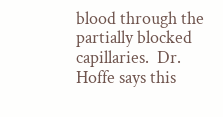blood through the partially blocked capillaries.  Dr. Hoffe says this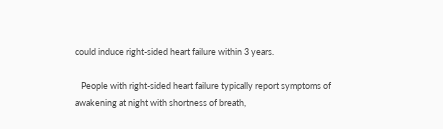could induce right-sided heart failure within 3 years.

   People with right-sided heart failure typically report symptoms of awakening at night with shortness of breath,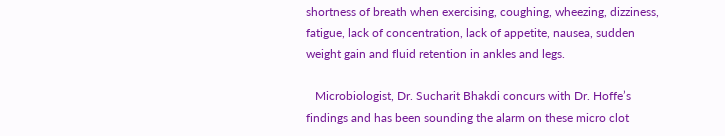shortness of breath when exercising, coughing, wheezing, dizziness, fatigue, lack of concentration, lack of appetite, nausea, sudden weight gain and fluid retention in ankles and legs.

   Microbiologist, Dr. Sucharit Bhakdi concurs with Dr. Hoffe’s findings and has been sounding the alarm on these micro clot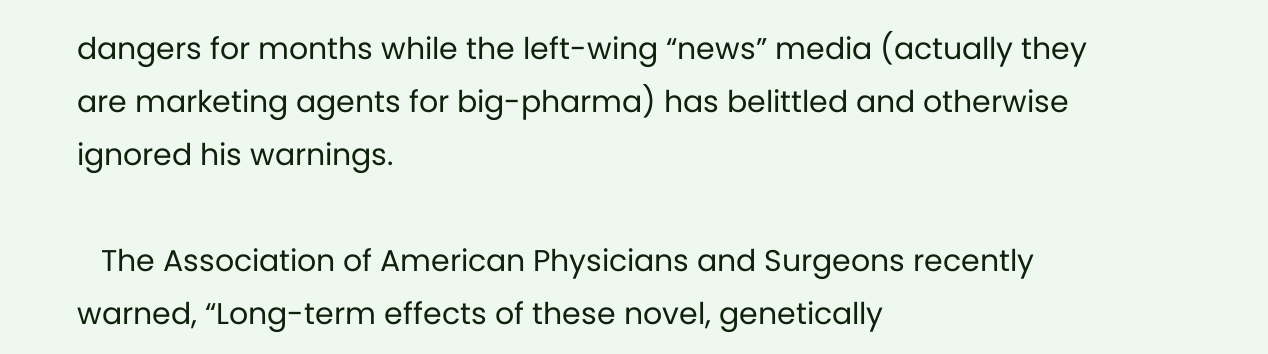dangers for months while the left-wing “news” media (actually they are marketing agents for big-pharma) has belittled and otherwise ignored his warnings.

   The Association of American Physicians and Surgeons recently warned, “Long-term effects of these novel, genetically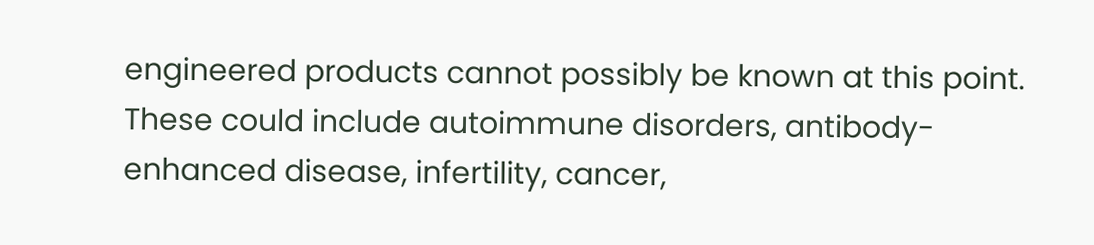engineered products cannot possibly be known at this point. These could include autoimmune disorders, antibody-enhanced disease, infertility, cancer,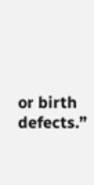or birth defects.”